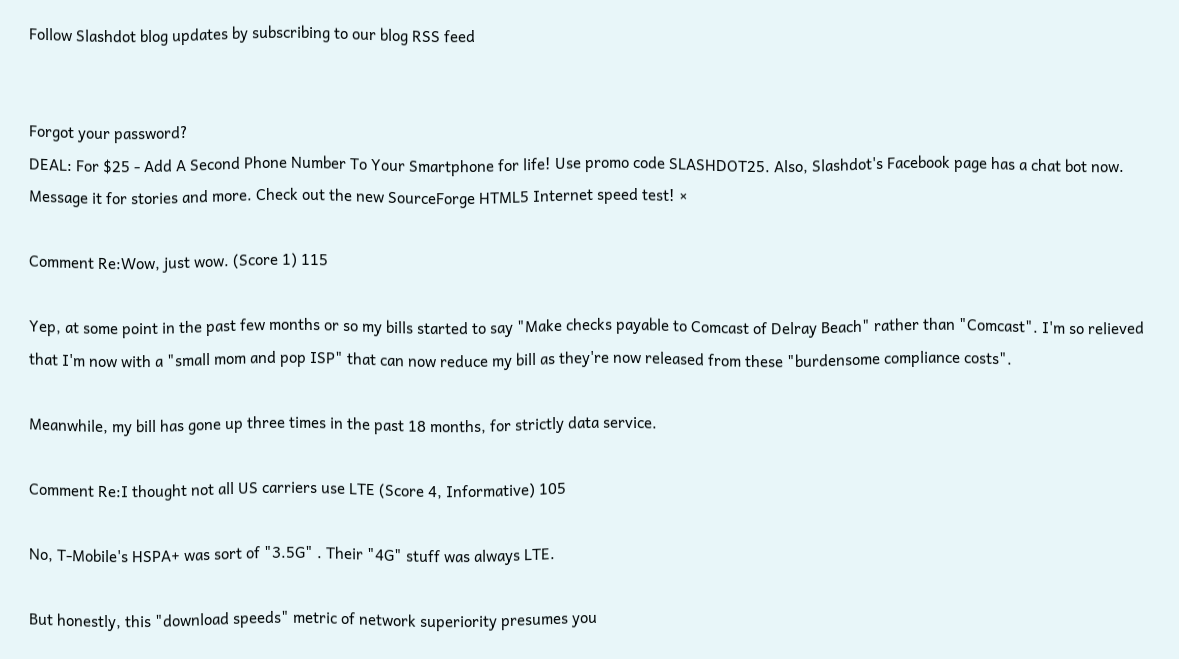Follow Slashdot blog updates by subscribing to our blog RSS feed


Forgot your password?
DEAL: For $25 - Add A Second Phone Number To Your Smartphone for life! Use promo code SLASHDOT25. Also, Slashdot's Facebook page has a chat bot now. Message it for stories and more. Check out the new SourceForge HTML5 Internet speed test! ×

Comment Re:Wow, just wow. (Score 1) 115

Yep, at some point in the past few months or so my bills started to say "Make checks payable to Comcast of Delray Beach" rather than "Comcast". I'm so relieved that I'm now with a "small mom and pop ISP" that can now reduce my bill as they're now released from these "burdensome compliance costs".

Meanwhile, my bill has gone up three times in the past 18 months, for strictly data service.

Comment Re:I thought not all US carriers use LTE (Score 4, Informative) 105

No, T-Mobile's HSPA+ was sort of "3.5G" . Their "4G" stuff was always LTE.

But honestly, this "download speeds" metric of network superiority presumes you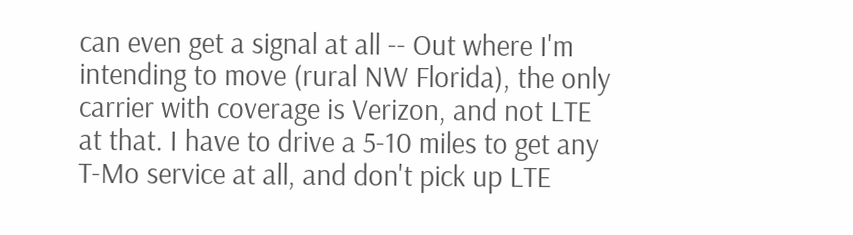can even get a signal at all -- Out where I'm intending to move (rural NW Florida), the only carrier with coverage is Verizon, and not LTE at that. I have to drive a 5-10 miles to get any T-Mo service at all, and don't pick up LTE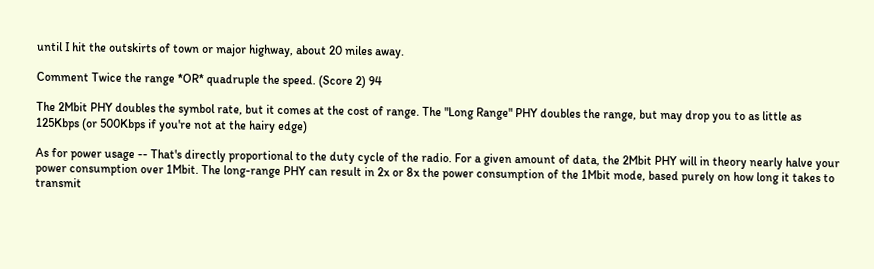until I hit the outskirts of town or major highway, about 20 miles away.

Comment Twice the range *OR* quadruple the speed. (Score 2) 94

The 2Mbit PHY doubles the symbol rate, but it comes at the cost of range. The "Long Range" PHY doubles the range, but may drop you to as little as 125Kbps (or 500Kbps if you're not at the hairy edge)

As for power usage -- That's directly proportional to the duty cycle of the radio. For a given amount of data, the 2Mbit PHY will in theory nearly halve your power consumption over 1Mbit. The long-range PHY can result in 2x or 8x the power consumption of the 1Mbit mode, based purely on how long it takes to transmit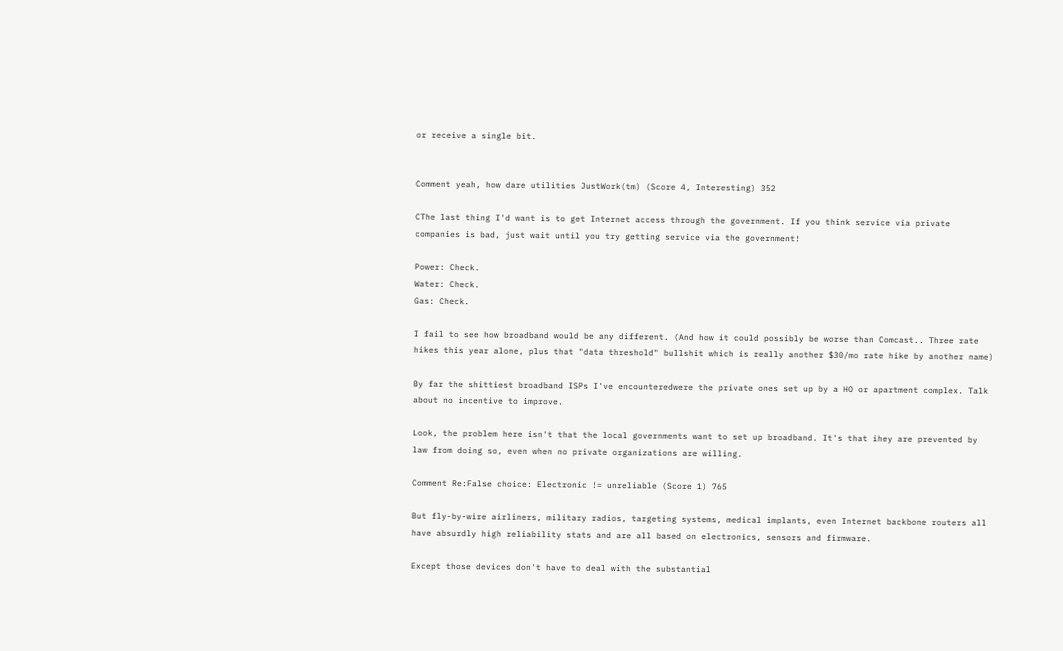or receive a single bit.


Comment yeah, how dare utilities JustWork(tm) (Score 4, Interesting) 352

CThe last thing I'd want is to get Internet access through the government. If you think service via private companies is bad, just wait until you try getting service via the government!

Power: Check.
Water: Check.
Gas: Check.

I fail to see how broadband would be any different. (And how it could possibly be worse than Comcast.. Three rate hikes this year alone, plus that "data threshold" bullshit which is really another $30/mo rate hike by another name)

By far the shittiest broadband ISPs I've encounteredwere the private ones set up by a HO or apartment complex. Talk about no incentive to improve.

Look, the problem here isn't that the local governments want to set up broadband. It's that ihey are prevented by law from doing so, even when no private organizations are willing.

Comment Re:False choice: Electronic != unreliable (Score 1) 765

But fly-by-wire airliners, military radios, targeting systems, medical implants, even Internet backbone routers all have absurdly high reliability stats and are all based on electronics, sensors and firmware.

Except those devices don't have to deal with the substantial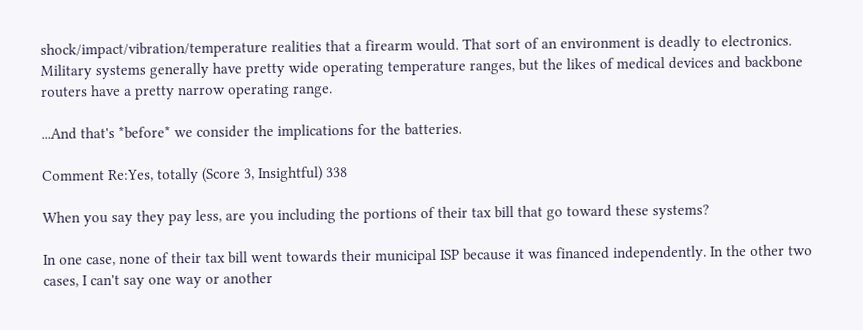shock/impact/vibration/temperature realities that a firearm would. That sort of an environment is deadly to electronics. Military systems generally have pretty wide operating temperature ranges, but the likes of medical devices and backbone routers have a pretty narrow operating range.

...And that's *before* we consider the implications for the batteries.

Comment Re:Yes, totally (Score 3, Insightful) 338

When you say they pay less, are you including the portions of their tax bill that go toward these systems?

In one case, none of their tax bill went towards their municipal ISP because it was financed independently. In the other two cases, I can't say one way or another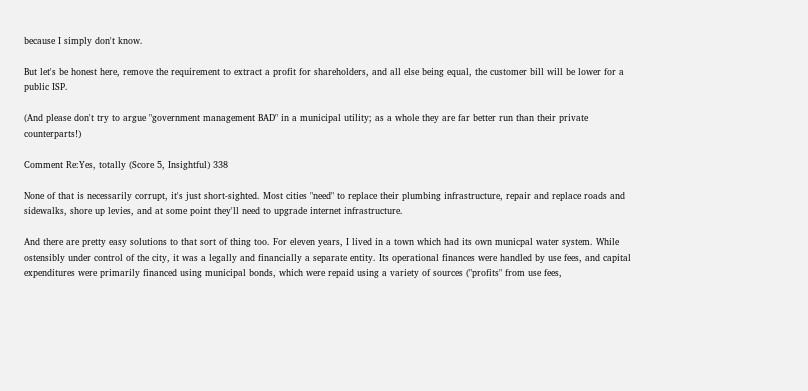because I simply don't know.

But let's be honest here, remove the requirement to extract a profit for shareholders, and all else being equal, the customer bill will be lower for a public ISP.

(And please don't try to argue "government management BAD" in a municipal utility; as a whole they are far better run than their private counterparts!)

Comment Re:Yes, totally (Score 5, Insightful) 338

None of that is necessarily corrupt, it's just short-sighted. Most cities "need" to replace their plumbing infrastructure, repair and replace roads and sidewalks, shore up levies, and at some point they'll need to upgrade internet infrastructure.

And there are pretty easy solutions to that sort of thing too. For eleven years, I lived in a town which had its own municpal water system. While ostensibly under control of the city, it was a legally and financially a separate entity. Its operational finances were handled by use fees, and capital expenditures were primarily financed using municipal bonds, which were repaid using a variety of sources ("profits" from use fees,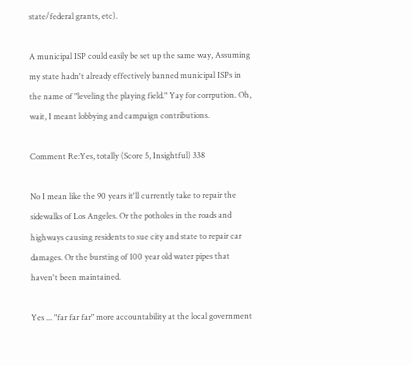state/federal grants, etc).

A municipal ISP could easily be set up the same way, Assuming my state hadn't already effectively banned municipal ISPs in the name of "leveling the playing field." Yay for corrpution. Oh, wait, I meant lobbying and campaign contributions.

Comment Re:Yes, totally (Score 5, Insightful) 338

No I mean like the 90 years it'll currently take to repair the sidewalks of Los Angeles. Or the potholes in the roads and highways causing residents to sue city and state to repair car damages. Or the bursting of 100 year old water pipes that haven't been maintained.

Yes ... "far far far" more accountability at the local government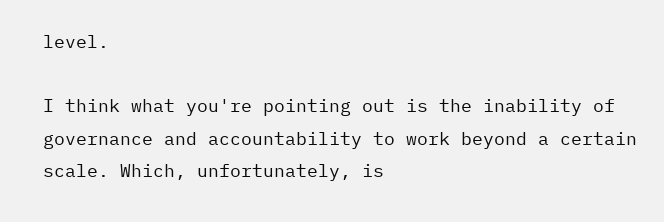level.

I think what you're pointing out is the inability of governance and accountability to work beyond a certain scale. Which, unfortunately, is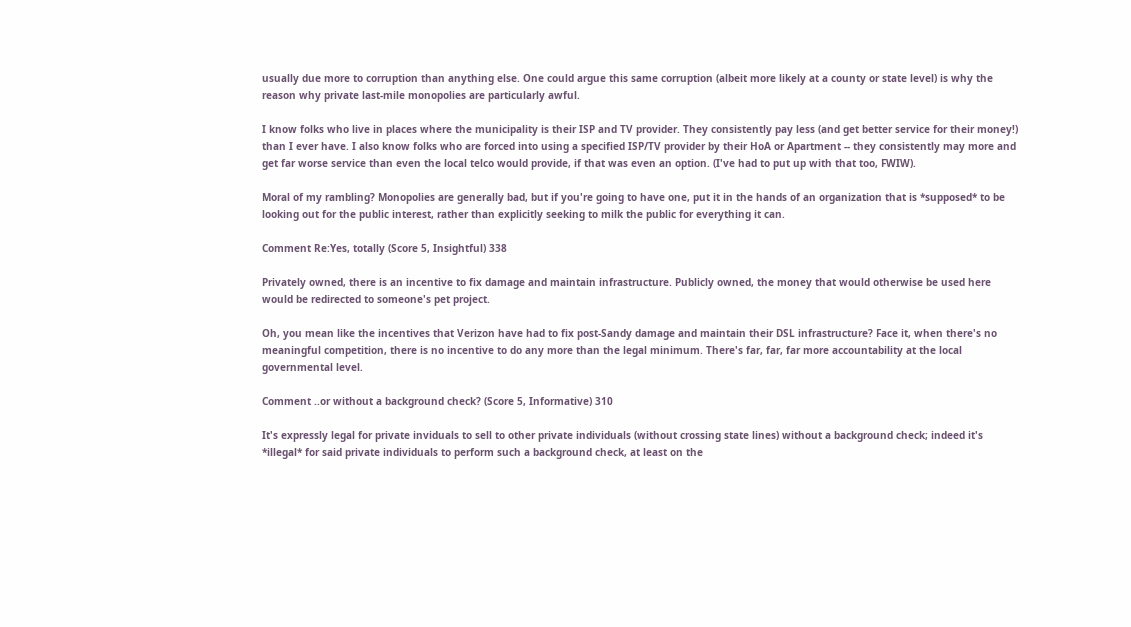usually due more to corruption than anything else. One could argue this same corruption (albeit more likely at a county or state level) is why the reason why private last-mile monopolies are particularly awful.

I know folks who live in places where the municipality is their ISP and TV provider. They consistently pay less (and get better service for their money!) than I ever have. I also know folks who are forced into using a specified ISP/TV provider by their HoA or Apartment -- they consistently may more and get far worse service than even the local telco would provide, if that was even an option. (I've had to put up with that too, FWIW).

Moral of my rambling? Monopolies are generally bad, but if you're going to have one, put it in the hands of an organization that is *supposed* to be looking out for the public interest, rather than explicitly seeking to milk the public for everything it can.

Comment Re:Yes, totally (Score 5, Insightful) 338

Privately owned, there is an incentive to fix damage and maintain infrastructure. Publicly owned, the money that would otherwise be used here would be redirected to someone's pet project.

Oh, you mean like the incentives that Verizon have had to fix post-Sandy damage and maintain their DSL infrastructure? Face it, when there's no meaningful competition, there is no incentive to do any more than the legal minimum. There's far, far, far more accountability at the local governmental level.

Comment ..or without a background check? (Score 5, Informative) 310

It's expressly legal for private inviduals to sell to other private individuals (without crossing state lines) without a background check; indeed it's *illegal* for said private individuals to perform such a background check, at least on the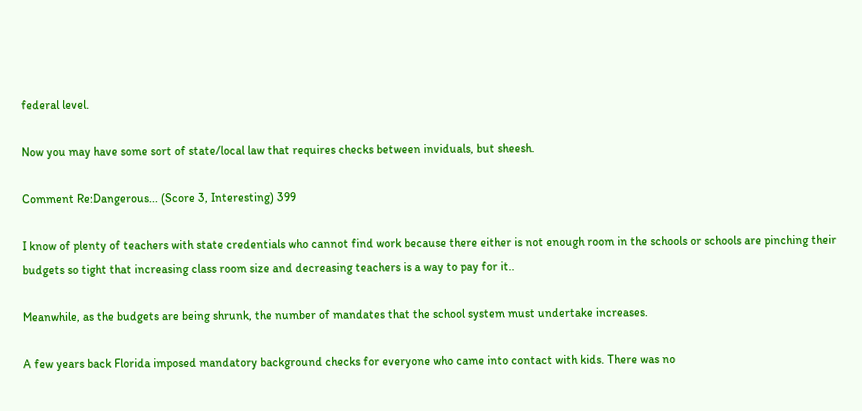federal level.

Now you may have some sort of state/local law that requires checks between inviduals, but sheesh.

Comment Re:Dangerous... (Score 3, Interesting) 399

I know of plenty of teachers with state credentials who cannot find work because there either is not enough room in the schools or schools are pinching their budgets so tight that increasing class room size and decreasing teachers is a way to pay for it..

Meanwhile, as the budgets are being shrunk, the number of mandates that the school system must undertake increases.

A few years back Florida imposed mandatory background checks for everyone who came into contact with kids. There was no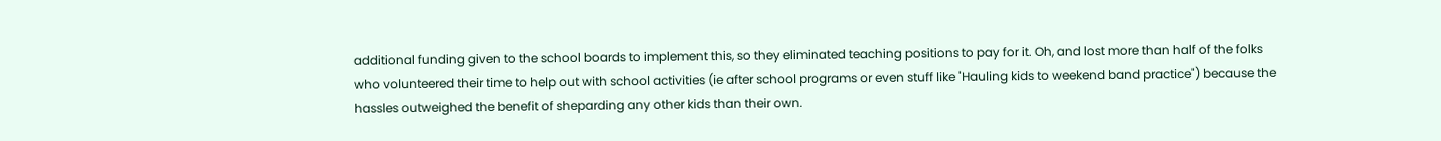additional funding given to the school boards to implement this, so they eliminated teaching positions to pay for it. Oh, and lost more than half of the folks who volunteered their time to help out with school activities (ie after school programs or even stuff like "Hauling kids to weekend band practice") because the hassles outweighed the benefit of sheparding any other kids than their own.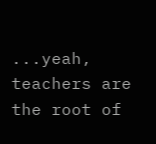...yeah, teachers are the root of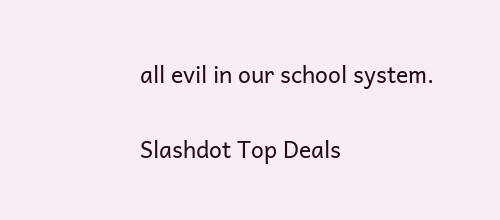all evil in our school system.

Slashdot Top Deals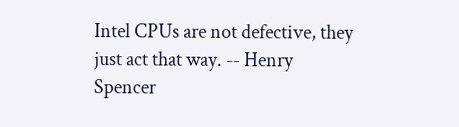Intel CPUs are not defective, they just act that way. -- Henry Spencer